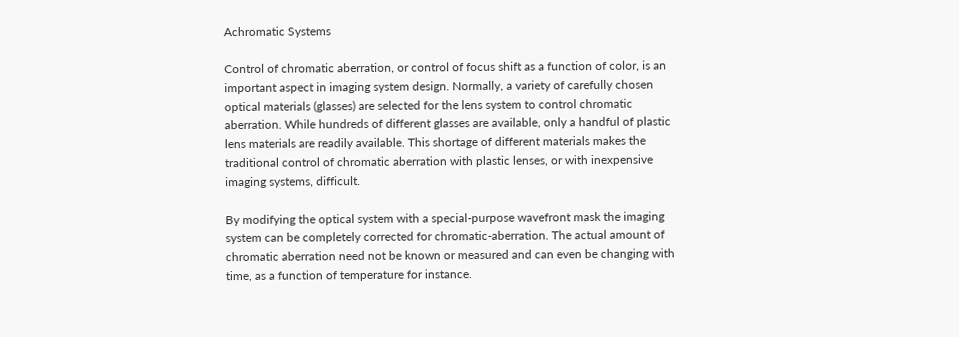Achromatic Systems

Control of chromatic aberration, or control of focus shift as a function of color, is an important aspect in imaging system design. Normally, a variety of carefully chosen optical materials (glasses) are selected for the lens system to control chromatic aberration. While hundreds of different glasses are available, only a handful of plastic lens materials are readily available. This shortage of different materials makes the traditional control of chromatic aberration with plastic lenses, or with inexpensive imaging systems, difficult.

By modifying the optical system with a special-purpose wavefront mask the imaging system can be completely corrected for chromatic-aberration. The actual amount of chromatic aberration need not be known or measured and can even be changing with time, as a function of temperature for instance.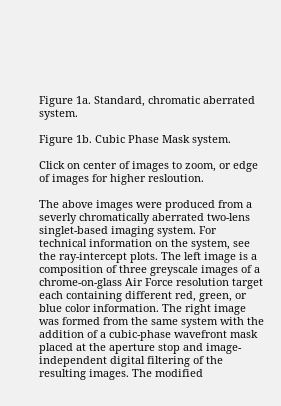Figure 1a. Standard, chromatic aberrated system.

Figure 1b. Cubic Phase Mask system.

Click on center of images to zoom, or edge of images for higher resloution.

The above images were produced from a severly chromatically aberrated two-lens singlet-based imaging system. For technical information on the system, see the ray-intercept plots. The left image is a composition of three greyscale images of a chrome-on-glass Air Force resolution target each containing different red, green, or blue color information. The right image was formed from the same system with the addition of a cubic-phase wavefront mask placed at the aperture stop and image-independent digital filtering of the resulting images. The modified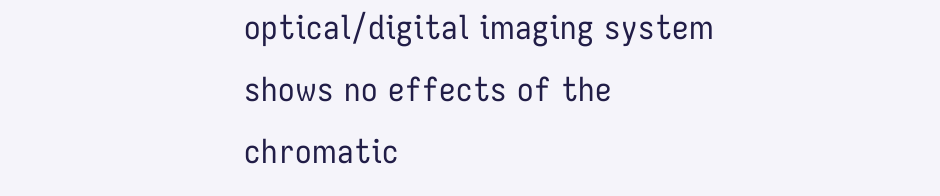optical/digital imaging system shows no effects of the chromatic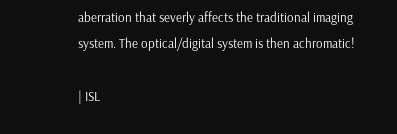aberration that severly affects the traditional imaging system. The optical/digital system is then achromatic!

| ISL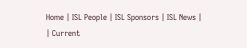Home | ISL People | ISL Sponsors | ISL News |
| Current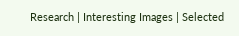Research | Interesting Images | Selected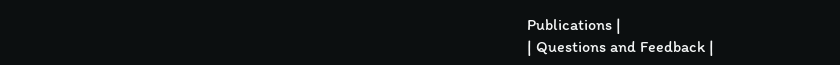Publications |
| Questions and Feedback |